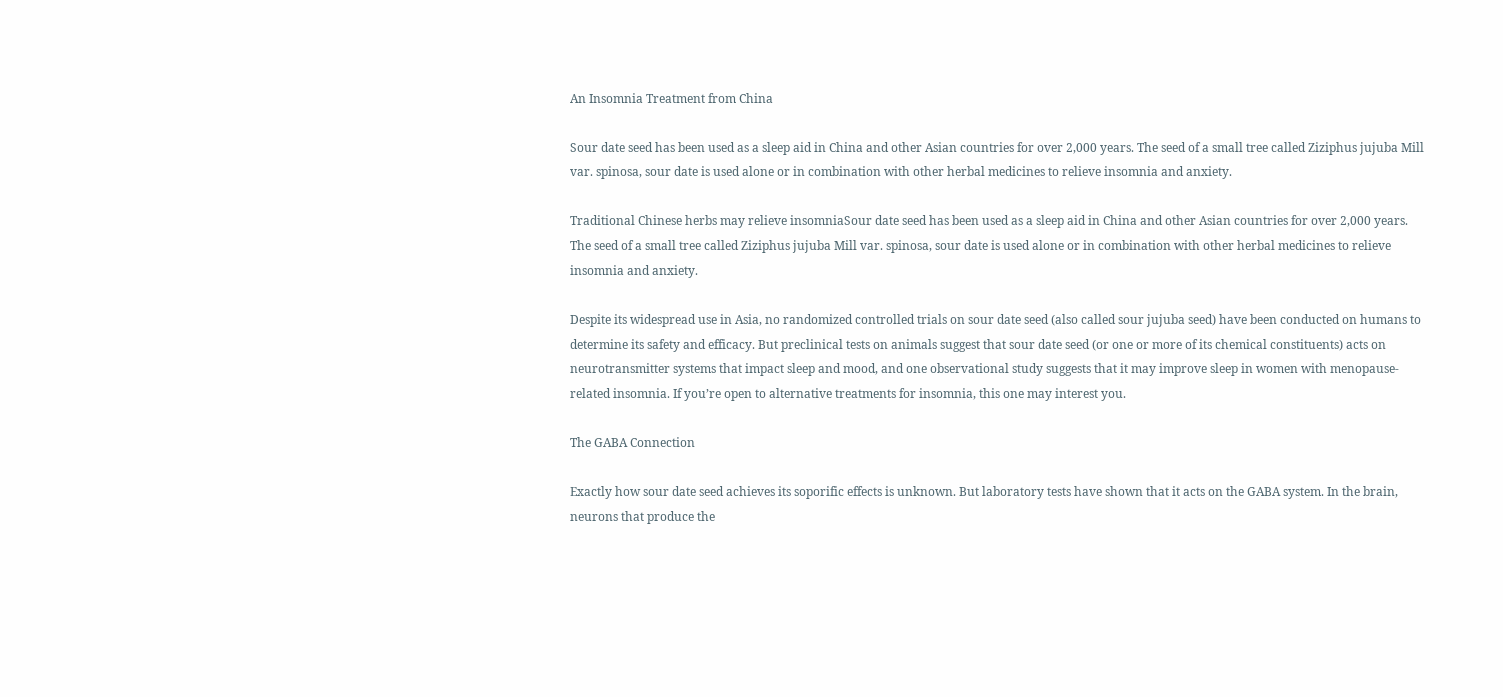An Insomnia Treatment from China

Sour date seed has been used as a sleep aid in China and other Asian countries for over 2,000 years. The seed of a small tree called Ziziphus jujuba Mill var. spinosa, sour date is used alone or in combination with other herbal medicines to relieve insomnia and anxiety.

Traditional Chinese herbs may relieve insomniaSour date seed has been used as a sleep aid in China and other Asian countries for over 2,000 years. The seed of a small tree called Ziziphus jujuba Mill var. spinosa, sour date is used alone or in combination with other herbal medicines to relieve insomnia and anxiety.

Despite its widespread use in Asia, no randomized controlled trials on sour date seed (also called sour jujuba seed) have been conducted on humans to determine its safety and efficacy. But preclinical tests on animals suggest that sour date seed (or one or more of its chemical constituents) acts on neurotransmitter systems that impact sleep and mood, and one observational study suggests that it may improve sleep in women with menopause-related insomnia. If you’re open to alternative treatments for insomnia, this one may interest you.

The GABA Connection

Exactly how sour date seed achieves its soporific effects is unknown. But laboratory tests have shown that it acts on the GABA system. In the brain, neurons that produce the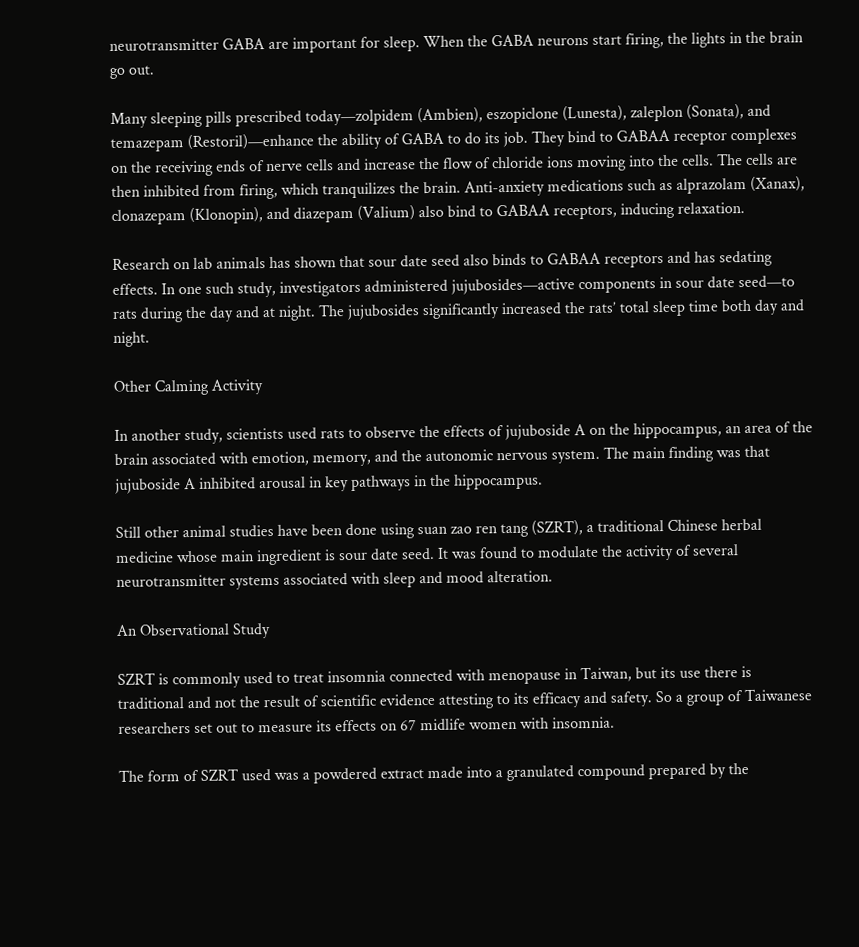neurotransmitter GABA are important for sleep. When the GABA neurons start firing, the lights in the brain go out.

Many sleeping pills prescribed today—zolpidem (Ambien), eszopiclone (Lunesta), zaleplon (Sonata), and temazepam (Restoril)—enhance the ability of GABA to do its job. They bind to GABAA receptor complexes on the receiving ends of nerve cells and increase the flow of chloride ions moving into the cells. The cells are then inhibited from firing, which tranquilizes the brain. Anti-anxiety medications such as alprazolam (Xanax), clonazepam (Klonopin), and diazepam (Valium) also bind to GABAA receptors, inducing relaxation.

Research on lab animals has shown that sour date seed also binds to GABAA receptors and has sedating effects. In one such study, investigators administered jujubosides—active components in sour date seed—to rats during the day and at night. The jujubosides significantly increased the rats’ total sleep time both day and night.

Other Calming Activity

In another study, scientists used rats to observe the effects of jujuboside A on the hippocampus, an area of the brain associated with emotion, memory, and the autonomic nervous system. The main finding was that jujuboside A inhibited arousal in key pathways in the hippocampus.

Still other animal studies have been done using suan zao ren tang (SZRT), a traditional Chinese herbal medicine whose main ingredient is sour date seed. It was found to modulate the activity of several neurotransmitter systems associated with sleep and mood alteration.

An Observational Study

SZRT is commonly used to treat insomnia connected with menopause in Taiwan, but its use there is traditional and not the result of scientific evidence attesting to its efficacy and safety. So a group of Taiwanese researchers set out to measure its effects on 67 midlife women with insomnia.

The form of SZRT used was a powdered extract made into a granulated compound prepared by the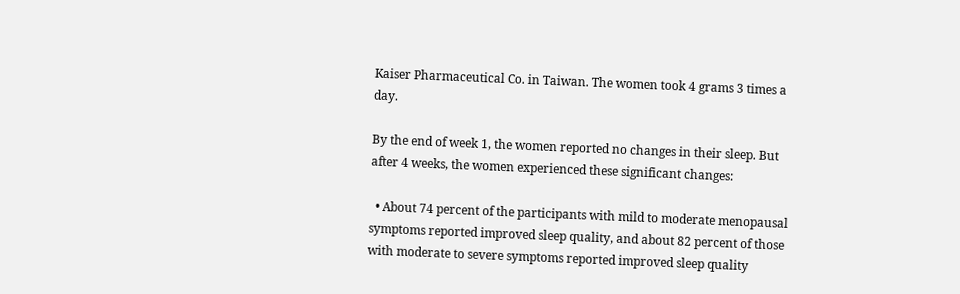Kaiser Pharmaceutical Co. in Taiwan. The women took 4 grams 3 times a day.

By the end of week 1, the women reported no changes in their sleep. But after 4 weeks, the women experienced these significant changes:

  • About 74 percent of the participants with mild to moderate menopausal symptoms reported improved sleep quality, and about 82 percent of those with moderate to severe symptoms reported improved sleep quality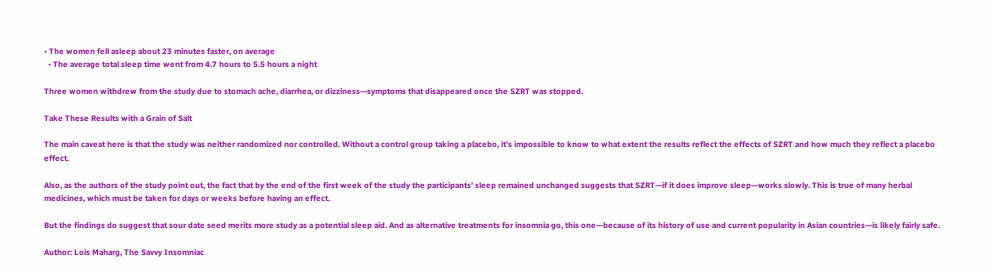• The women fell asleep about 23 minutes faster, on average
  • The average total sleep time went from 4.7 hours to 5.5 hours a night

Three women withdrew from the study due to stomach ache, diarrhea, or dizziness—symptoms that disappeared once the SZRT was stopped.

Take These Results with a Grain of Salt

The main caveat here is that the study was neither randomized nor controlled. Without a control group taking a placebo, it’s impossible to know to what extent the results reflect the effects of SZRT and how much they reflect a placebo effect.

Also, as the authors of the study point out, the fact that by the end of the first week of the study the participants’ sleep remained unchanged suggests that SZRT—if it does improve sleep—works slowly. This is true of many herbal medicines, which must be taken for days or weeks before having an effect.

But the findings do suggest that sour date seed merits more study as a potential sleep aid. And as alternative treatments for insomnia go, this one—because of its history of use and current popularity in Asian countries—is likely fairly safe.

Author: Lois Maharg, The Savvy Insomniac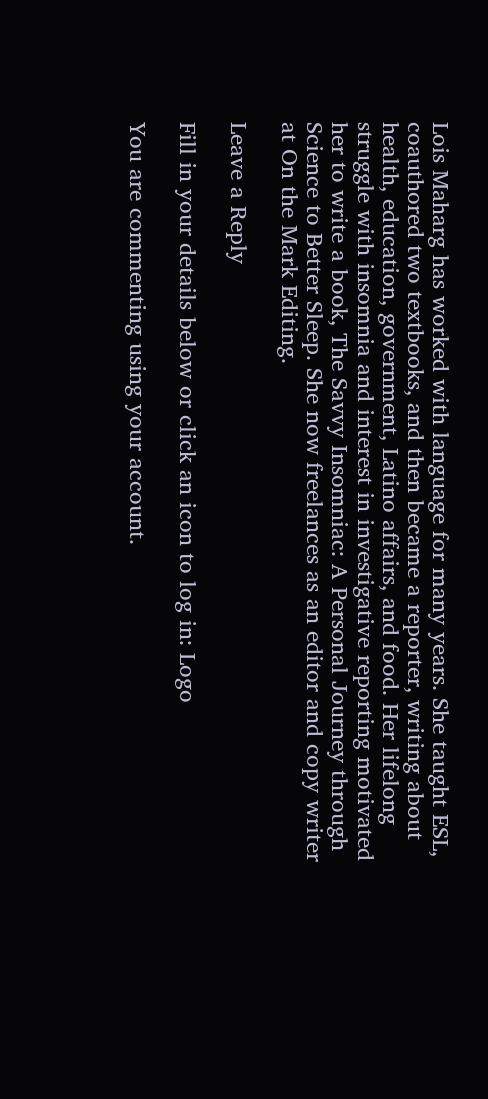Lois Maharg has worked with language for many years. She taught ESL, coauthored two textbooks, and then became a reporter, writing about health, education, government, Latino affairs, and food. Her lifelong struggle with insomnia and interest in investigative reporting motivated her to write a book, The Savvy Insomniac: A Personal Journey through Science to Better Sleep. She now freelances as an editor and copy writer at On the Mark Editing.

Leave a Reply

Fill in your details below or click an icon to log in: Logo

You are commenting using your account.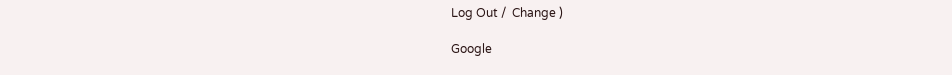Log Out /  Change )

Google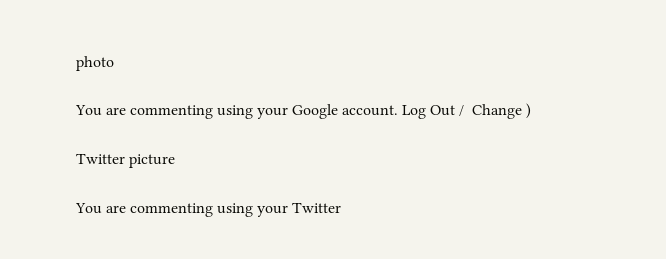photo

You are commenting using your Google account. Log Out /  Change )

Twitter picture

You are commenting using your Twitter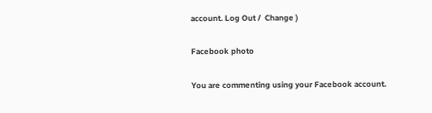account. Log Out /  Change )

Facebook photo

You are commenting using your Facebook account.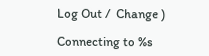Log Out /  Change )

Connecting to %s